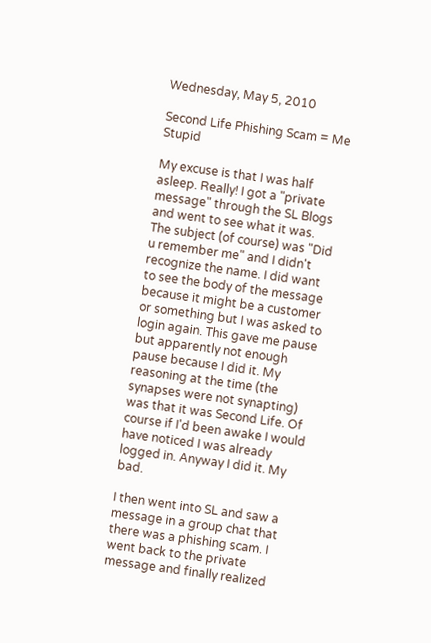Wednesday, May 5, 2010

Second Life Phishing Scam = Me Stupid

My excuse is that I was half asleep. Really! I got a "private message" through the SL Blogs and went to see what it was. The subject (of course) was "Did u remember me" and I didn't recognize the name. I did want to see the body of the message because it might be a customer or something but I was asked to login again. This gave me pause but apparently not enough pause because I did it. My reasoning at the time (the synapses were not synapting) was that it was Second Life. Of course if I'd been awake I would have noticed I was already logged in. Anyway I did it. My bad.

I then went into SL and saw a message in a group chat that there was a phishing scam. I went back to the private message and finally realized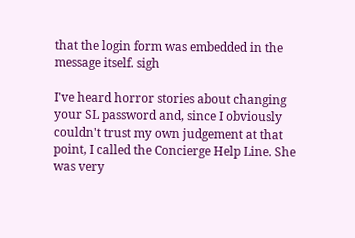that the login form was embedded in the message itself. sigh

I've heard horror stories about changing your SL password and, since I obviously couldn't trust my own judgement at that point, I called the Concierge Help Line. She was very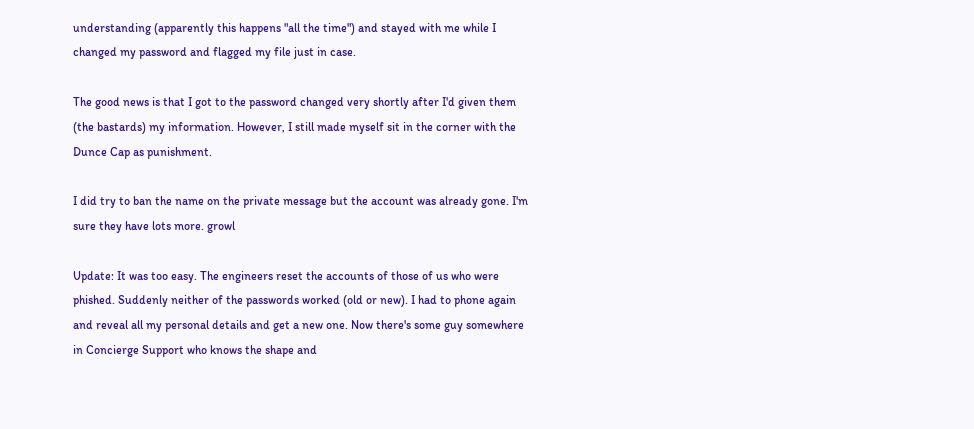understanding (apparently this happens "all the time") and stayed with me while I changed my password and flagged my file just in case.

The good news is that I got to the password changed very shortly after I'd given them (the bastards) my information. However, I still made myself sit in the corner with the Dunce Cap as punishment.

I did try to ban the name on the private message but the account was already gone. I'm sure they have lots more. growl

Update: It was too easy. The engineers reset the accounts of those of us who were phished. Suddenly neither of the passwords worked (old or new). I had to phone again and reveal all my personal details and get a new one. Now there's some guy somewhere in Concierge Support who knows the shape and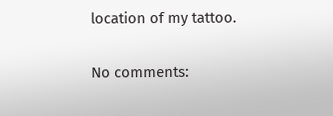location of my tattoo.

No comments: